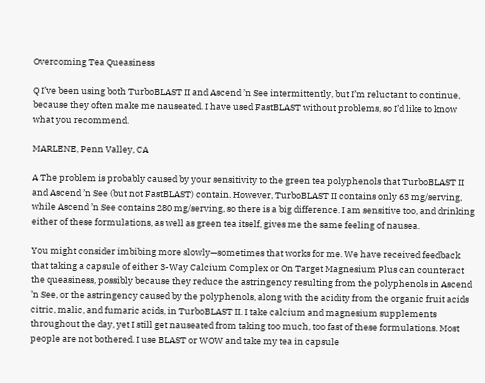Overcoming Tea Queasiness

Q I’ve been using both TurboBLAST II and Ascend ’n See intermittently, but I’m reluctant to continue, because they often make me nauseated. I have used FastBLAST without problems, so I’d like to know what you recommend.

MARLENE, Penn Valley, CA

A The problem is probably caused by your sensitivity to the green tea polyphenols that TurboBLAST II and Ascend ’n See (but not FastBLAST) contain. However, TurboBLAST II contains only 63 mg/serving, while Ascend ’n See contains 280 mg/serving, so there is a big difference. I am sensitive too, and drinking either of these formulations, as well as green tea itself, gives me the same feeling of nausea.

You might consider imbibing more slowly—sometimes that works for me. We have received feedback that taking a capsule of either 3-Way Calcium Complex or On Target Magnesium Plus can counteract the queasiness, possibly because they reduce the astringency resulting from the polyphenols in Ascend ’n See, or the astringency caused by the polyphenols, along with the acidity from the organic fruit acids citric, malic, and fumaric acids, in TurboBLAST II. I take calcium and magnesium supplements throughout the day, yet I still get nauseated from taking too much, too fast of these formulations. Most people are not bothered. I use BLAST or WOW and take my tea in capsule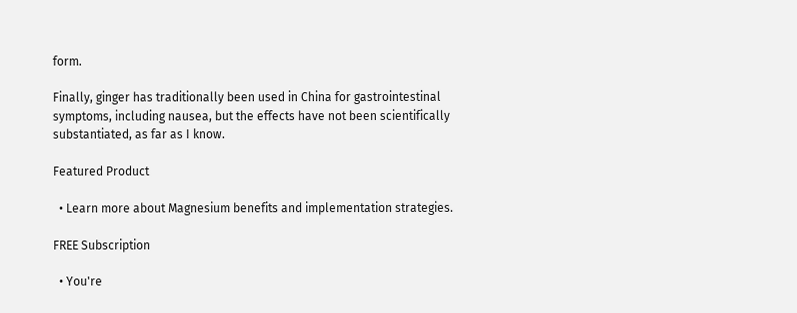form.

Finally, ginger has traditionally been used in China for gastrointestinal symptoms, including nausea, but the effects have not been scientifically substantiated, as far as I know.

Featured Product

  • Learn more about Magnesium benefits and implementation strategies.

FREE Subscription

  • You're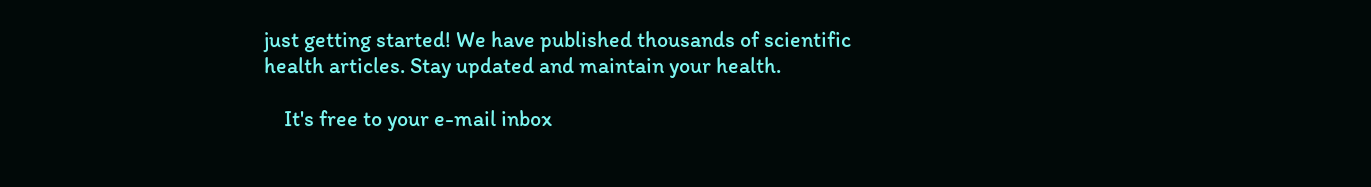just getting started! We have published thousands of scientific health articles. Stay updated and maintain your health.

    It's free to your e-mail inbox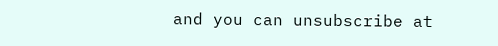and you can unsubscribe at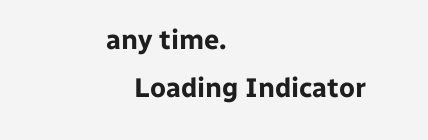any time.
    Loading Indicator